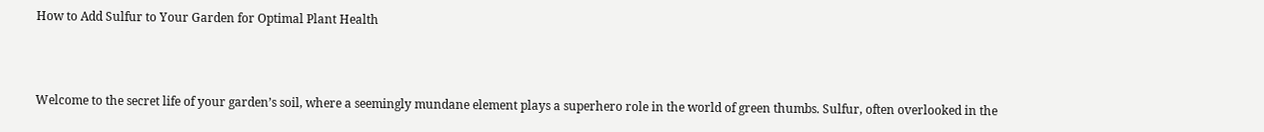How to Add Sulfur to Your Garden for Optimal Plant Health



Welcome to the secret life of your garden’s soil, where a seemingly mundane element plays a superhero role in the world of green thumbs. Sulfur, often overlooked in the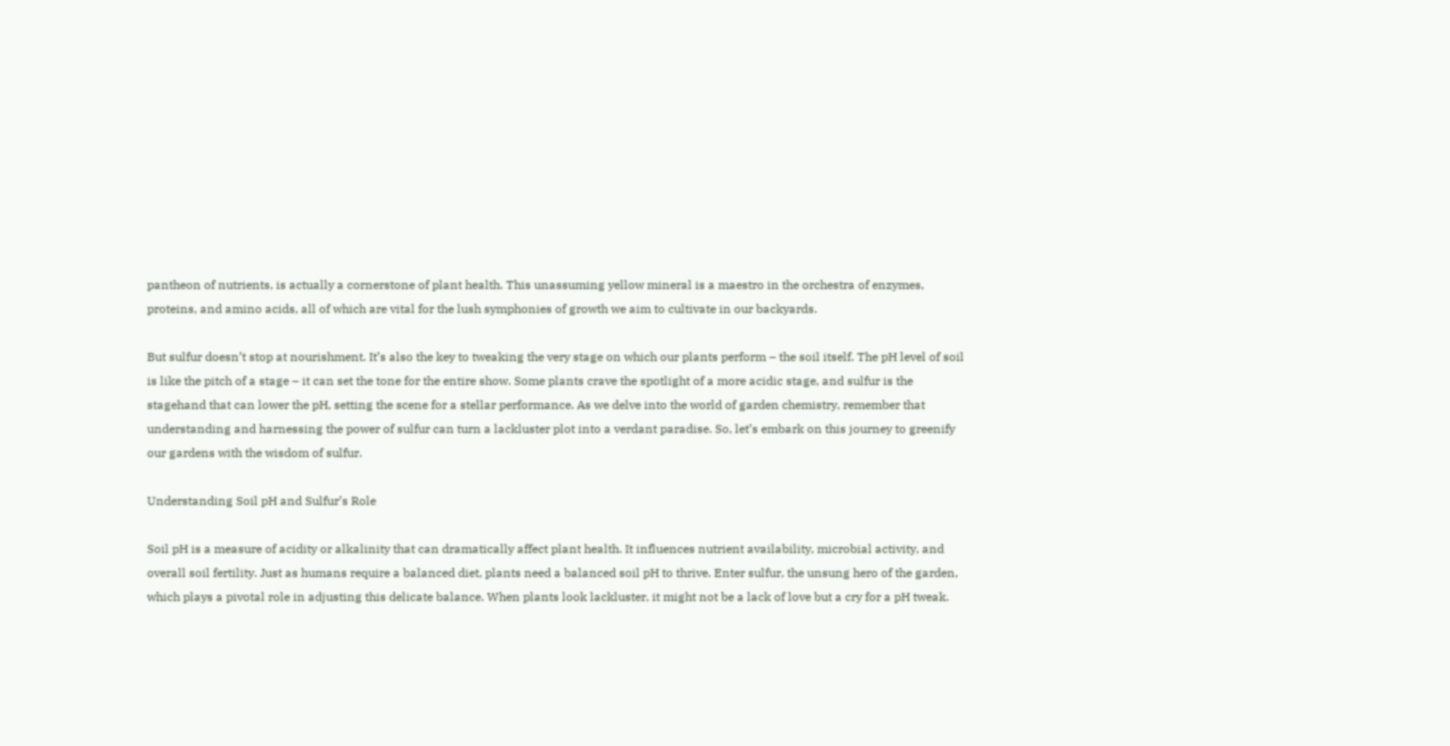pantheon of nutrients, is actually a cornerstone of plant health. This unassuming yellow mineral is a maestro in the orchestra of enzymes, proteins, and amino acids, all of which are vital for the lush symphonies of growth we aim to cultivate in our backyards.

But sulfur doesn’t stop at nourishment. It’s also the key to tweaking the very stage on which our plants perform – the soil itself. The pH level of soil is like the pitch of a stage – it can set the tone for the entire show. Some plants crave the spotlight of a more acidic stage, and sulfur is the stagehand that can lower the pH, setting the scene for a stellar performance. As we delve into the world of garden chemistry, remember that understanding and harnessing the power of sulfur can turn a lackluster plot into a verdant paradise. So, let’s embark on this journey to greenify our gardens with the wisdom of sulfur.

Understanding Soil pH and Sulfur’s Role

Soil pH is a measure of acidity or alkalinity that can dramatically affect plant health. It influences nutrient availability, microbial activity, and overall soil fertility. Just as humans require a balanced diet, plants need a balanced soil pH to thrive. Enter sulfur, the unsung hero of the garden, which plays a pivotal role in adjusting this delicate balance. When plants look lackluster, it might not be a lack of love but a cry for a pH tweak.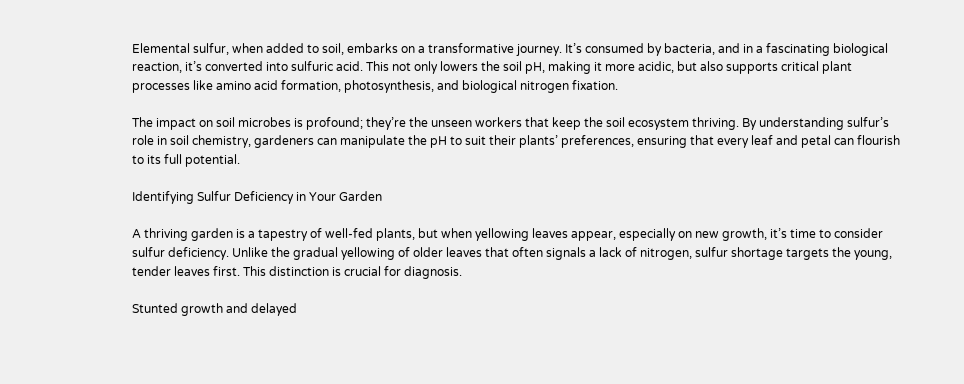Elemental sulfur, when added to soil, embarks on a transformative journey. It’s consumed by bacteria, and in a fascinating biological reaction, it’s converted into sulfuric acid. This not only lowers the soil pH, making it more acidic, but also supports critical plant processes like amino acid formation, photosynthesis, and biological nitrogen fixation.

The impact on soil microbes is profound; they’re the unseen workers that keep the soil ecosystem thriving. By understanding sulfur’s role in soil chemistry, gardeners can manipulate the pH to suit their plants’ preferences, ensuring that every leaf and petal can flourish to its full potential.

Identifying Sulfur Deficiency in Your Garden

A thriving garden is a tapestry of well-fed plants, but when yellowing leaves appear, especially on new growth, it’s time to consider sulfur deficiency. Unlike the gradual yellowing of older leaves that often signals a lack of nitrogen, sulfur shortage targets the young, tender leaves first. This distinction is crucial for diagnosis.

Stunted growth and delayed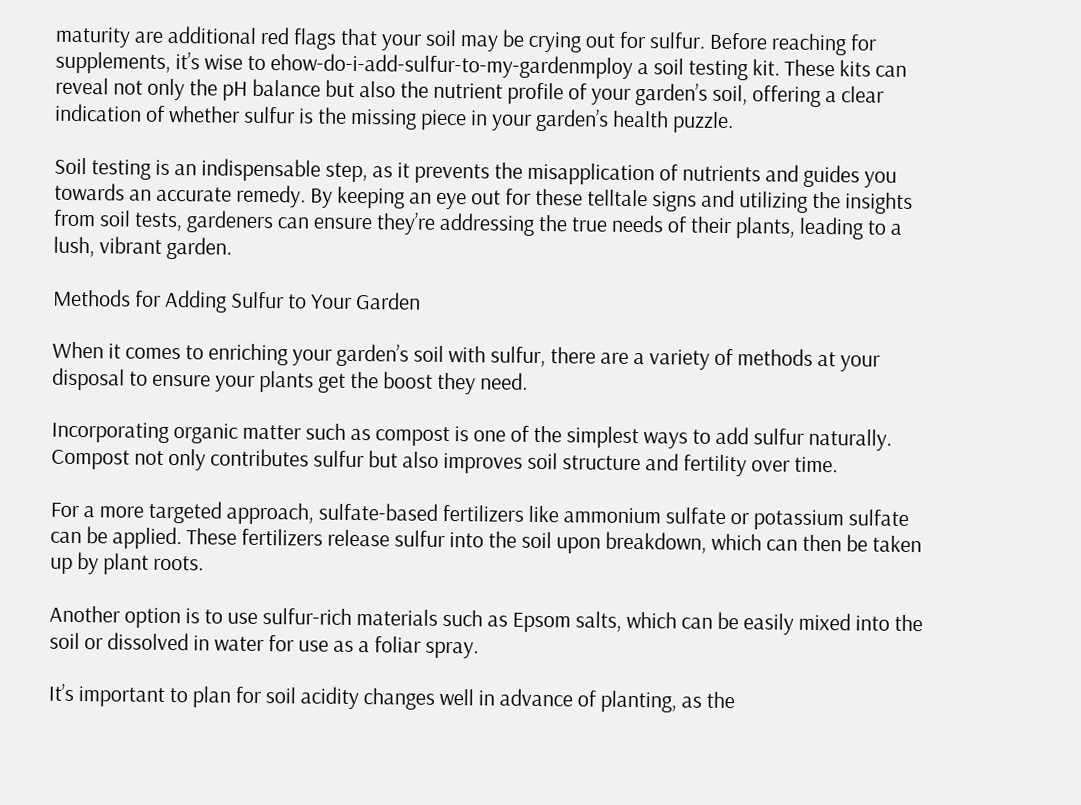maturity are additional red flags that your soil may be crying out for sulfur. Before reaching for supplements, it’s wise to ehow-do-i-add-sulfur-to-my-gardenmploy a soil testing kit. These kits can reveal not only the pH balance but also the nutrient profile of your garden’s soil, offering a clear indication of whether sulfur is the missing piece in your garden’s health puzzle.

Soil testing is an indispensable step, as it prevents the misapplication of nutrients and guides you towards an accurate remedy. By keeping an eye out for these telltale signs and utilizing the insights from soil tests, gardeners can ensure they’re addressing the true needs of their plants, leading to a lush, vibrant garden.

Methods for Adding Sulfur to Your Garden

When it comes to enriching your garden’s soil with sulfur, there are a variety of methods at your disposal to ensure your plants get the boost they need.

Incorporating organic matter such as compost is one of the simplest ways to add sulfur naturally. Compost not only contributes sulfur but also improves soil structure and fertility over time.

For a more targeted approach, sulfate-based fertilizers like ammonium sulfate or potassium sulfate can be applied. These fertilizers release sulfur into the soil upon breakdown, which can then be taken up by plant roots.

Another option is to use sulfur-rich materials such as Epsom salts, which can be easily mixed into the soil or dissolved in water for use as a foliar spray.

It’s important to plan for soil acidity changes well in advance of planting, as the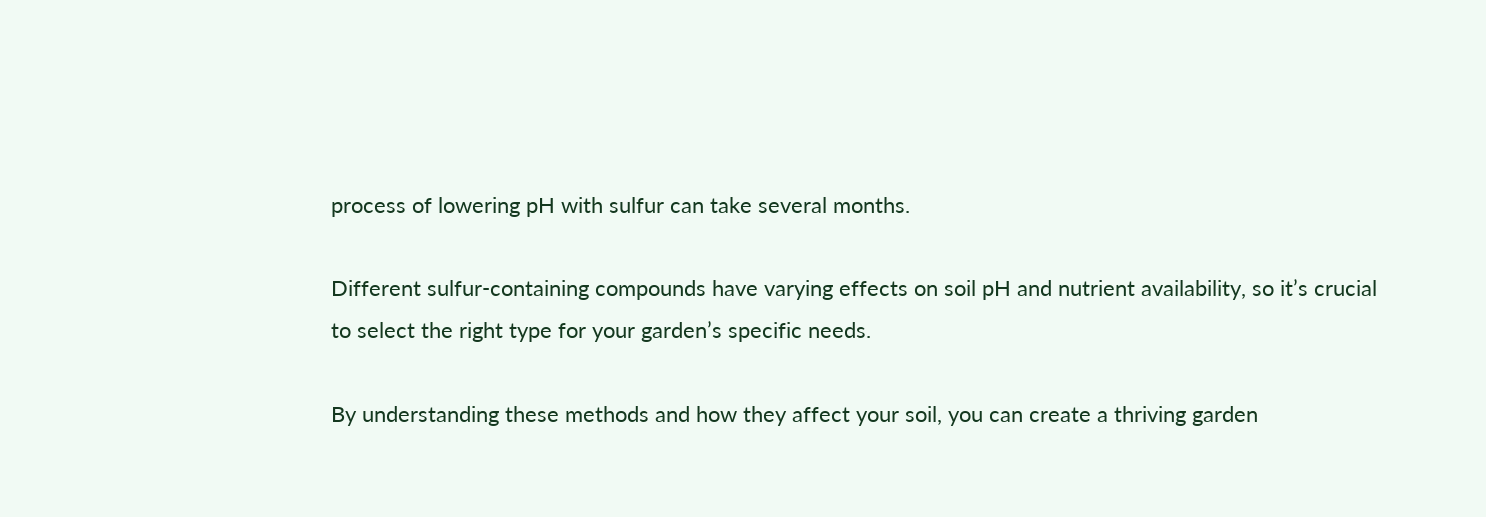process of lowering pH with sulfur can take several months.

Different sulfur-containing compounds have varying effects on soil pH and nutrient availability, so it’s crucial to select the right type for your garden’s specific needs.

By understanding these methods and how they affect your soil, you can create a thriving garden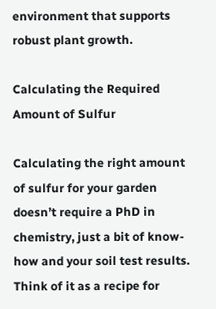environment that supports robust plant growth.

Calculating the Required Amount of Sulfur

Calculating the right amount of sulfur for your garden doesn’t require a PhD in chemistry, just a bit of know-how and your soil test results. Think of it as a recipe for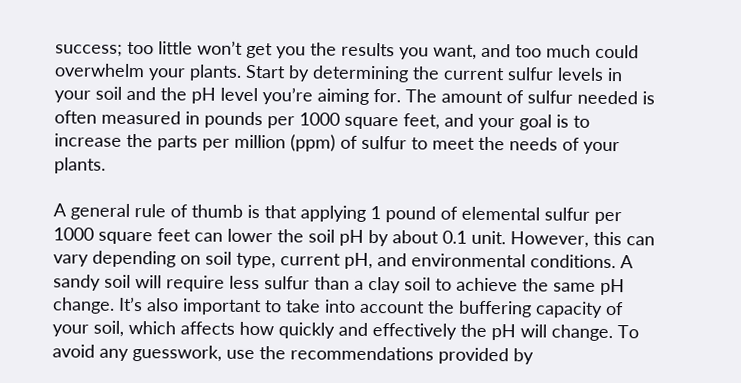success; too little won’t get you the results you want, and too much could overwhelm your plants. Start by determining the current sulfur levels in your soil and the pH level you’re aiming for. The amount of sulfur needed is often measured in pounds per 1000 square feet, and your goal is to increase the parts per million (ppm) of sulfur to meet the needs of your plants.

A general rule of thumb is that applying 1 pound of elemental sulfur per 1000 square feet can lower the soil pH by about 0.1 unit. However, this can vary depending on soil type, current pH, and environmental conditions. A sandy soil will require less sulfur than a clay soil to achieve the same pH change. It’s also important to take into account the buffering capacity of your soil, which affects how quickly and effectively the pH will change. To avoid any guesswork, use the recommendations provided by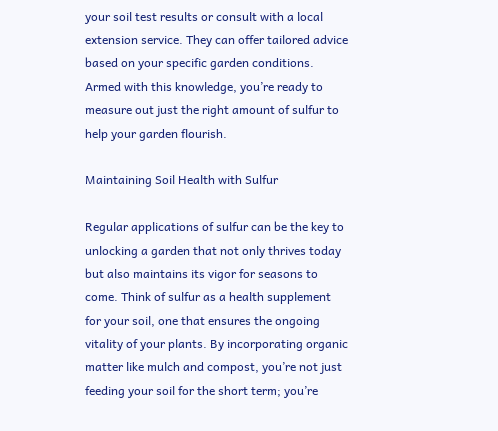your soil test results or consult with a local extension service. They can offer tailored advice based on your specific garden conditions. Armed with this knowledge, you’re ready to measure out just the right amount of sulfur to help your garden flourish.

Maintaining Soil Health with Sulfur

Regular applications of sulfur can be the key to unlocking a garden that not only thrives today but also maintains its vigor for seasons to come. Think of sulfur as a health supplement for your soil, one that ensures the ongoing vitality of your plants. By incorporating organic matter like mulch and compost, you’re not just feeding your soil for the short term; you’re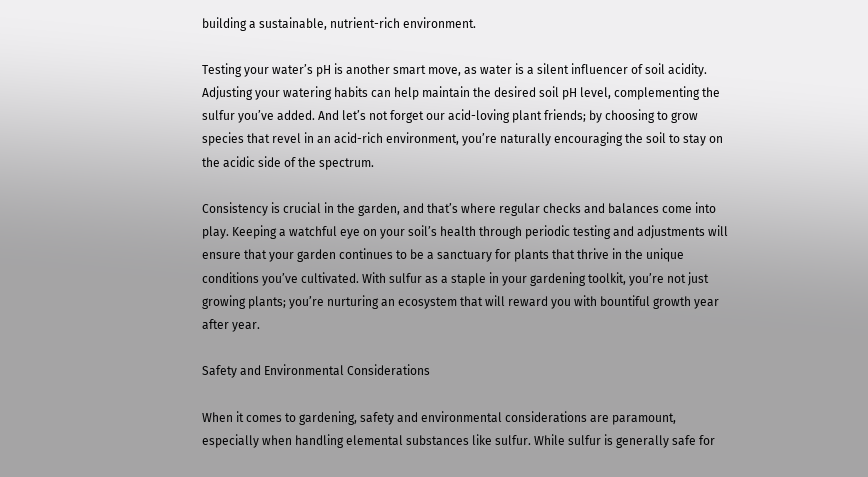building a sustainable, nutrient-rich environment.

Testing your water’s pH is another smart move, as water is a silent influencer of soil acidity. Adjusting your watering habits can help maintain the desired soil pH level, complementing the sulfur you’ve added. And let’s not forget our acid-loving plant friends; by choosing to grow species that revel in an acid-rich environment, you’re naturally encouraging the soil to stay on the acidic side of the spectrum.

Consistency is crucial in the garden, and that’s where regular checks and balances come into play. Keeping a watchful eye on your soil’s health through periodic testing and adjustments will ensure that your garden continues to be a sanctuary for plants that thrive in the unique conditions you’ve cultivated. With sulfur as a staple in your gardening toolkit, you’re not just growing plants; you’re nurturing an ecosystem that will reward you with bountiful growth year after year.

Safety and Environmental Considerations

When it comes to gardening, safety and environmental considerations are paramount, especially when handling elemental substances like sulfur. While sulfur is generally safe for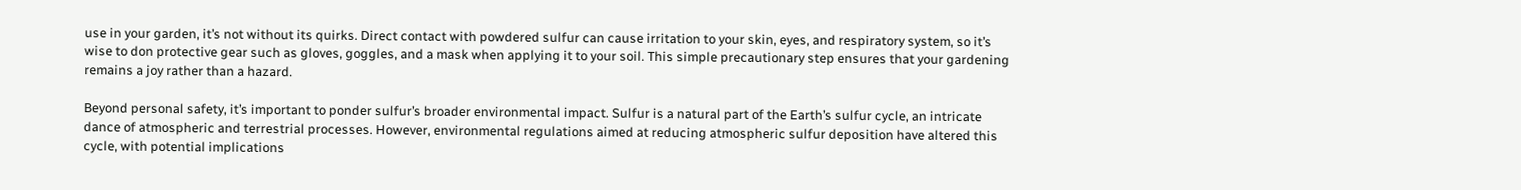use in your garden, it’s not without its quirks. Direct contact with powdered sulfur can cause irritation to your skin, eyes, and respiratory system, so it’s wise to don protective gear such as gloves, goggles, and a mask when applying it to your soil. This simple precautionary step ensures that your gardening remains a joy rather than a hazard.

Beyond personal safety, it’s important to ponder sulfur’s broader environmental impact. Sulfur is a natural part of the Earth’s sulfur cycle, an intricate dance of atmospheric and terrestrial processes. However, environmental regulations aimed at reducing atmospheric sulfur deposition have altered this cycle, with potential implications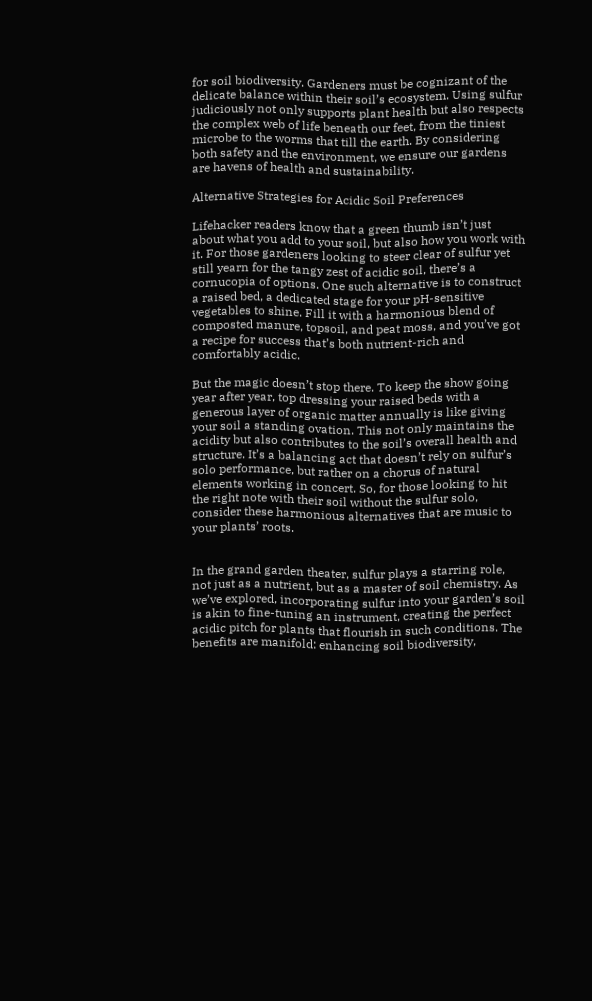for soil biodiversity. Gardeners must be cognizant of the delicate balance within their soil’s ecosystem. Using sulfur judiciously not only supports plant health but also respects the complex web of life beneath our feet, from the tiniest microbe to the worms that till the earth. By considering both safety and the environment, we ensure our gardens are havens of health and sustainability.

Alternative Strategies for Acidic Soil Preferences

Lifehacker readers know that a green thumb isn’t just about what you add to your soil, but also how you work with it. For those gardeners looking to steer clear of sulfur yet still yearn for the tangy zest of acidic soil, there’s a cornucopia of options. One such alternative is to construct a raised bed, a dedicated stage for your pH-sensitive vegetables to shine. Fill it with a harmonious blend of composted manure, topsoil, and peat moss, and you’ve got a recipe for success that’s both nutrient-rich and comfortably acidic.

But the magic doesn’t stop there. To keep the show going year after year, top dressing your raised beds with a generous layer of organic matter annually is like giving your soil a standing ovation. This not only maintains the acidity but also contributes to the soil’s overall health and structure. It’s a balancing act that doesn’t rely on sulfur’s solo performance, but rather on a chorus of natural elements working in concert. So, for those looking to hit the right note with their soil without the sulfur solo, consider these harmonious alternatives that are music to your plants’ roots.


In the grand garden theater, sulfur plays a starring role, not just as a nutrient, but as a master of soil chemistry. As we’ve explored, incorporating sulfur into your garden’s soil is akin to fine-tuning an instrument, creating the perfect acidic pitch for plants that flourish in such conditions. The benefits are manifold: enhancing soil biodiversity,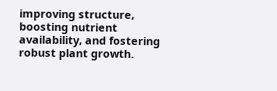improving structure, boosting nutrient availability, and fostering robust plant growth.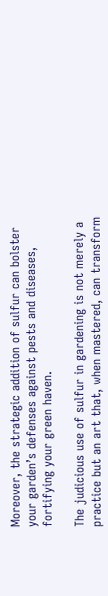Moreover, the strategic addition of sulfur can bolster your garden’s defenses against pests and diseases, fortifying your green haven.

The judicious use of sulfur in gardening is not merely a practice but an art that, when mastered, can transform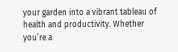your garden into a vibrant tableau of health and productivity. Whether you’re a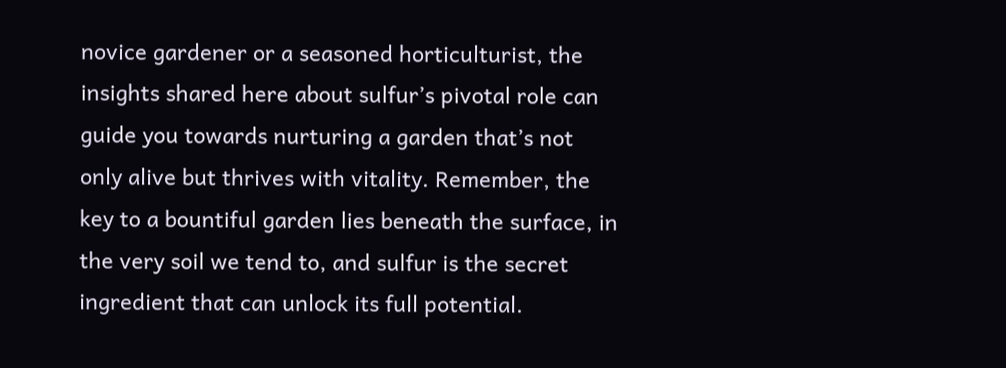novice gardener or a seasoned horticulturist, the insights shared here about sulfur’s pivotal role can guide you towards nurturing a garden that’s not only alive but thrives with vitality. Remember, the key to a bountiful garden lies beneath the surface, in the very soil we tend to, and sulfur is the secret ingredient that can unlock its full potential.